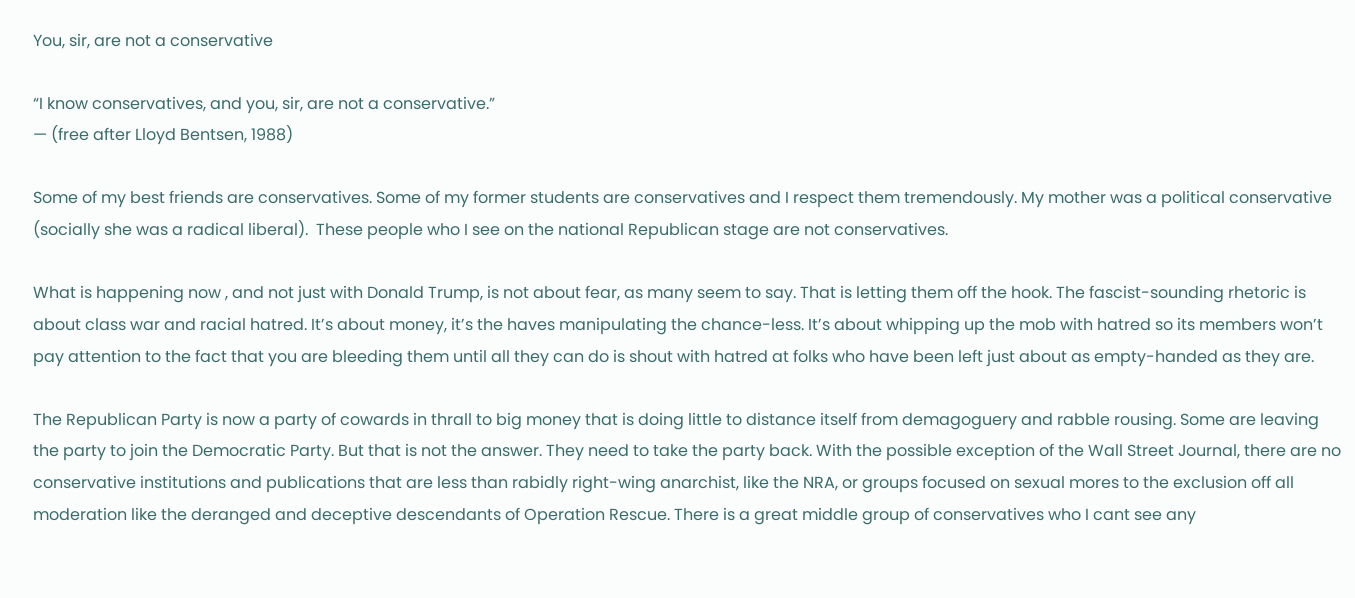You, sir, are not a conservative

“I know conservatives, and you, sir, are not a conservative.”
— (free after Lloyd Bentsen, 1988)

Some of my best friends are conservatives. Some of my former students are conservatives and I respect them tremendously. My mother was a political conservative (socially she was a radical liberal).  These people who I see on the national Republican stage are not conservatives.

What is happening now , and not just with Donald Trump, is not about fear, as many seem to say. That is letting them off the hook. The fascist-sounding rhetoric is about class war and racial hatred. It’s about money, it’s the haves manipulating the chance-less. It’s about whipping up the mob with hatred so its members won’t pay attention to the fact that you are bleeding them until all they can do is shout with hatred at folks who have been left just about as empty-handed as they are.

The Republican Party is now a party of cowards in thrall to big money that is doing little to distance itself from demagoguery and rabble rousing. Some are leaving the party to join the Democratic Party. But that is not the answer. They need to take the party back. With the possible exception of the Wall Street Journal, there are no conservative institutions and publications that are less than rabidly right-wing anarchist, like the NRA, or groups focused on sexual mores to the exclusion off all moderation like the deranged and deceptive descendants of Operation Rescue. There is a great middle group of conservatives who I cant see any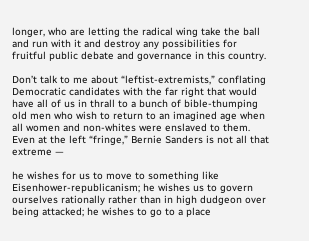longer, who are letting the radical wing take the ball and run with it and destroy any possibilities for fruitful public debate and governance in this country.

Don’t talk to me about “leftist-extremists,” conflating Democratic candidates with the far right that would have all of us in thrall to a bunch of bible-thumping old men who wish to return to an imagined age when all women and non-whites were enslaved to them.  Even at the left “fringe,” Bernie Sanders is not all that extreme —

he wishes for us to move to something like Eisenhower-republicanism; he wishes us to govern ourselves rationally rather than in high dudgeon over being attacked; he wishes to go to a place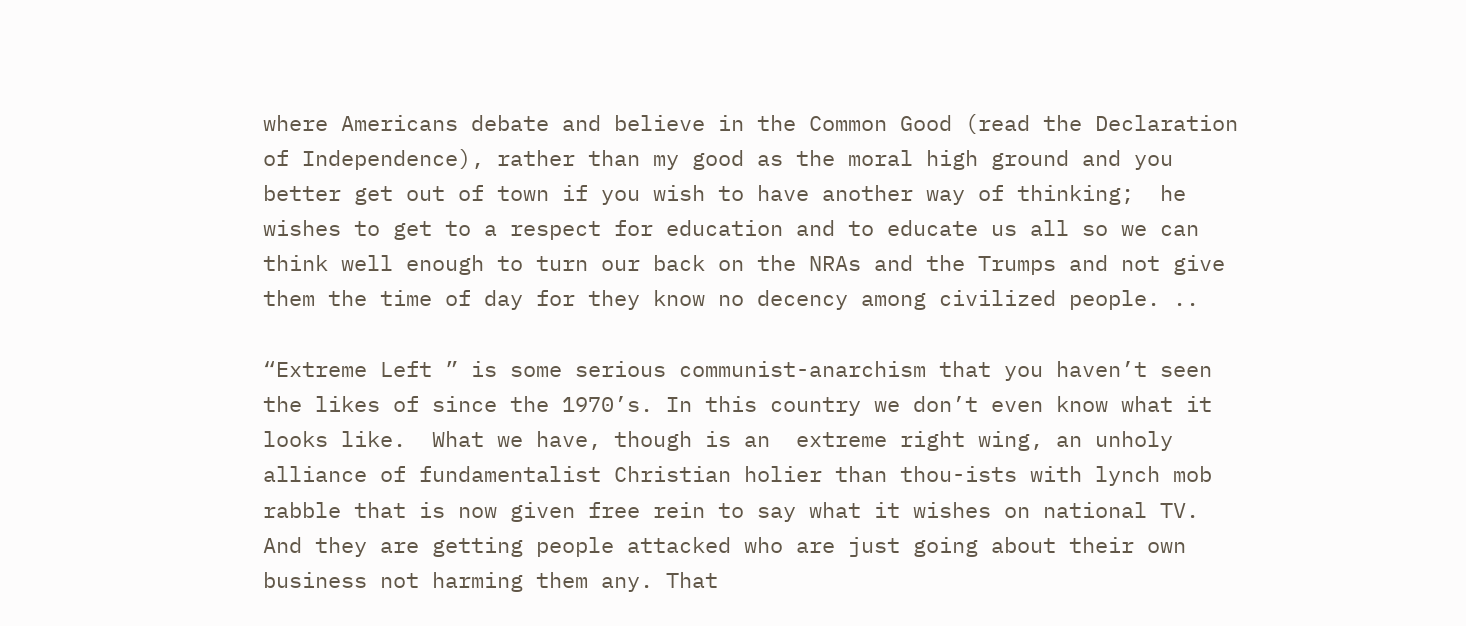where Americans debate and believe in the Common Good (read the Declaration of Independence), rather than my good as the moral high ground and you better get out of town if you wish to have another way of thinking;  he wishes to get to a respect for education and to educate us all so we can think well enough to turn our back on the NRAs and the Trumps and not give them the time of day for they know no decency among civilized people. ..

“Extreme Left ” is some serious communist-anarchism that you haven’t seen the likes of since the 1970’s. In this country we don’t even know what it looks like.  What we have, though is an  extreme right wing, an unholy alliance of fundamentalist Christian holier than thou-ists with lynch mob rabble that is now given free rein to say what it wishes on national TV.  And they are getting people attacked who are just going about their own business not harming them any. That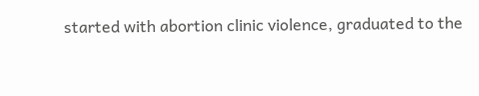started with abortion clinic violence, graduated to the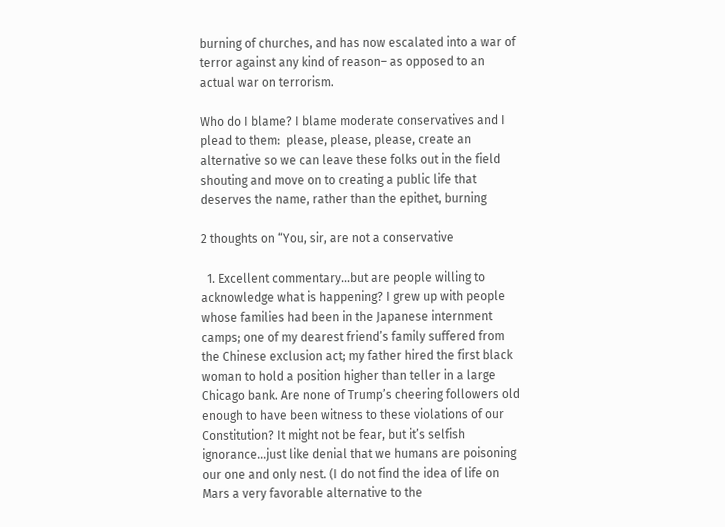burning of churches, and has now escalated into a war of terror against any kind of reason– as opposed to an actual war on terrorism.

Who do I blame? I blame moderate conservatives and I plead to them:  please, please, please, create an alternative so we can leave these folks out in the field shouting and move on to creating a public life that deserves the name, rather than the epithet, burning

2 thoughts on “You, sir, are not a conservative

  1. Excellent commentary…but are people willing to acknowledge what is happening? I grew up with people whose families had been in the Japanese internment camps; one of my dearest friend’s family suffered from the Chinese exclusion act; my father hired the first black woman to hold a position higher than teller in a large Chicago bank. Are none of Trump’s cheering followers old enough to have been witness to these violations of our Constitution? It might not be fear, but it’s selfish ignorance…just like denial that we humans are poisoning our one and only nest. (I do not find the idea of life on Mars a very favorable alternative to the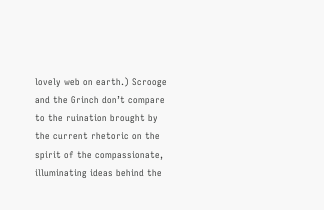lovely web on earth.) Scrooge and the Grinch don’t compare to the ruination brought by the current rhetoric on the spirit of the compassionate, illuminating ideas behind the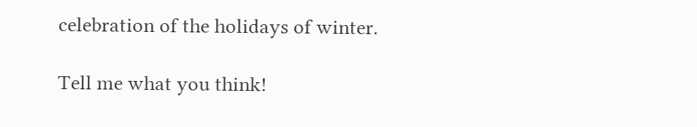celebration of the holidays of winter.

Tell me what you think!